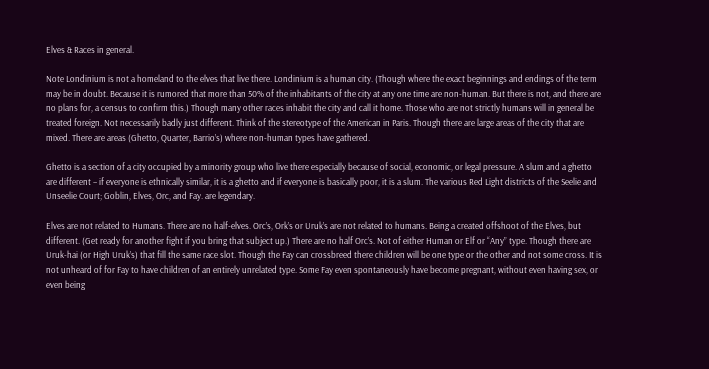Elves & Races in general.

Note Londinium is not a homeland to the elves that live there. Londinium is a human city. (Though where the exact beginnings and endings of the term may be in doubt. Because it is rumored that more than 50% of the inhabitants of the city at any one time are non-human. But there is not, and there are no plans for, a census to confirm this.) Though many other races inhabit the city and call it home. Those who are not strictly humans will in general be treated foreign. Not necessarily badly just different. Think of the stereotype of the American in Paris. Though there are large areas of the city that are mixed. There are areas (Ghetto, Quarter, Barrio’s) where non-human types have gathered.

Ghetto is a section of a city occupied by a minority group who live there especially because of social, economic, or legal pressure. A slum and a ghetto are different – if everyone is ethnically similar, it is a ghetto and if everyone is basically poor, it is a slum. The various Red Light districts of the Seelie and Unseelie Court; Goblin, Elves, Orc, and Fay. are legendary.

Elves are not related to Humans. There are no half-elves. Orc’s, Ork’s or Uruk’s are not related to humans. Being a created offshoot of the Elves, but different. (Get ready for another fight if you bring that subject up.) There are no half Orc’s. Not of either Human or Elf or “Any” type. Though there are Uruk-hai (or High Uruk’s) that fill the same race slot. Though the Fay can crossbreed there children will be one type or the other and not some cross. It is not unheard of for Fay to have children of an entirely unrelated type. Some Fay even spontaneously have become pregnant, without even having sex, or even being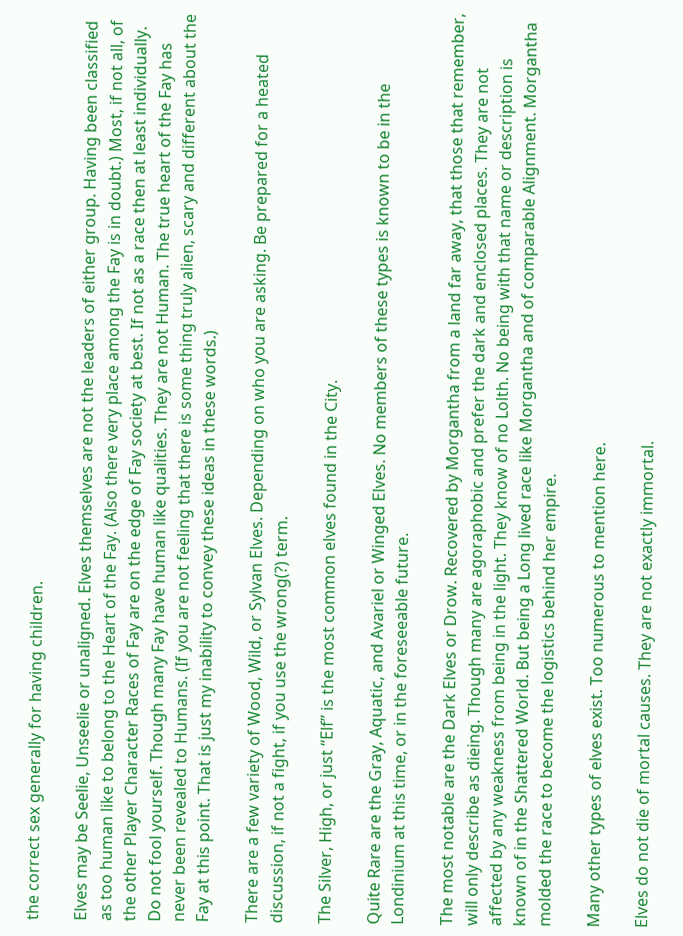the correct sex generally for having children.

Elves may be Seelie, Unseelie or unaligned. Elves themselves are not the leaders of either group. Having been classified as too human like to belong to the Heart of the Fay. (Also there very place among the Fay is in doubt.) Most, if not all, of the other Player Character Races of Fay are on the edge of Fay society at best. If not as a race then at least individually. Do not fool yourself. Though many Fay have human like qualities. They are not Human. The true heart of the Fay has never been revealed to Humans. (If you are not feeling that there is some thing truly alien, scary and different about the Fay at this point. That is just my inability to convey these ideas in these words.)

There are a few variety of Wood, Wild, or Sylvan Elves. Depending on who you are asking. Be prepared for a heated discussion, if not a fight, if you use the wrong(?) term.

The Silver, High, or just “Elf” is the most common elves found in the City.

Quite Rare are the Gray, Aquatic, and Avariel or Winged Elves. No members of these types is known to be in the Londinium at this time, or in the foreseeable future.

The most notable are the Dark Elves or Drow. Recovered by Morgantha from a land far away, that those that remember, will only describe as dieing. Though many are agoraphobic and prefer the dark and enclosed places. They are not affected by any weakness from being in the light. They know of no Lolth. No being with that name or description is known of in the Shattered World. But being a Long lived race like Morgantha and of comparable Alignment. Morgantha molded the race to become the logistics behind her empire.

Many other types of elves exist. Too numerous to mention here.

Elves do not die of mortal causes. They are not exactly immortal.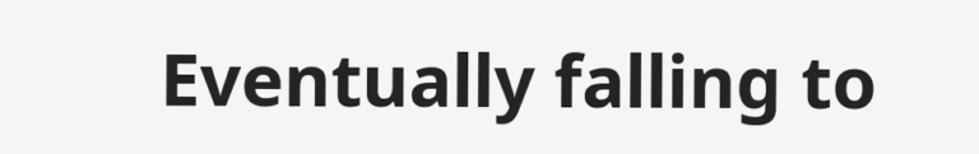Eventually falling to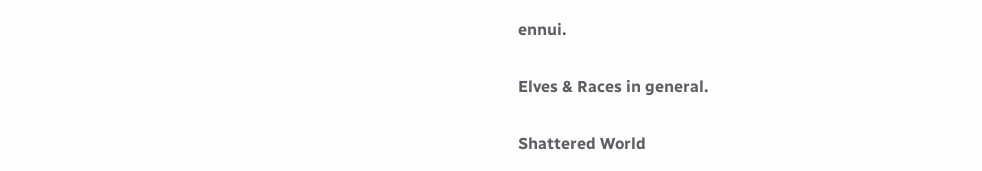ennui.

Elves & Races in general.

Shattered World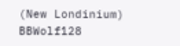(New Londinium) BBWolf128